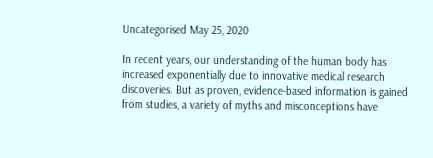Uncategorised May 25, 2020

In recent years, our understanding of the human body has increased exponentially due to innovative medical research discoveries. But as proven, evidence-based information is gained from studies, a variety of myths and misconceptions have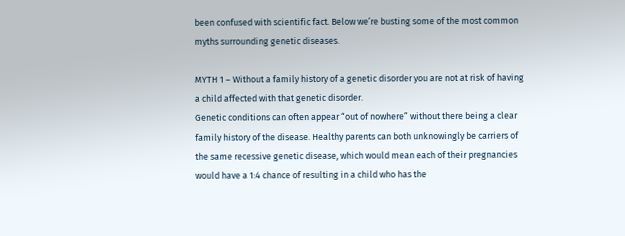been confused with scientific fact. Below we’re busting some of the most common myths surrounding genetic diseases.

MYTH 1 – Without a family history of a genetic disorder you are not at risk of having a child affected with that genetic disorder.
Genetic conditions can often appear “out of nowhere” without there being a clear family history of the disease. Healthy parents can both unknowingly be carriers of the same recessive genetic disease, which would mean each of their pregnancies would have a 1:4 chance of resulting in a child who has the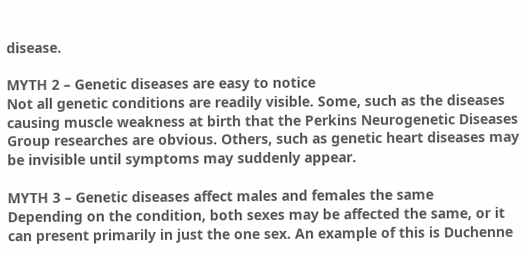disease.

MYTH 2 – Genetic diseases are easy to notice
Not all genetic conditions are readily visible. Some, such as the diseases causing muscle weakness at birth that the Perkins Neurogenetic Diseases Group researches are obvious. Others, such as genetic heart diseases may be invisible until symptoms may suddenly appear.

MYTH 3 – Genetic diseases affect males and females the same
Depending on the condition, both sexes may be affected the same, or it can present primarily in just the one sex. An example of this is Duchenne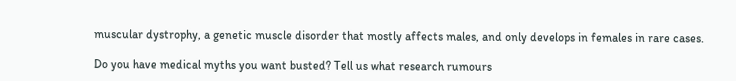muscular dystrophy, a genetic muscle disorder that mostly affects males, and only develops in females in rare cases.

Do you have medical myths you want busted? Tell us what research rumours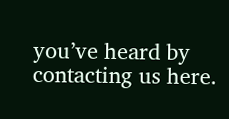you’ve heard by contacting us here.